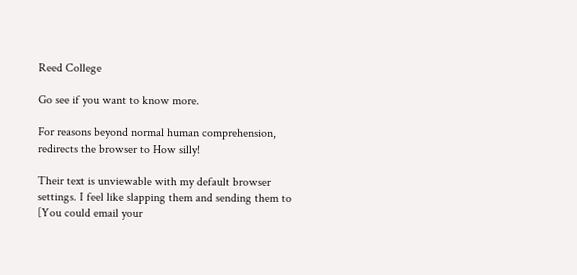Reed College

Go see if you want to know more.

For reasons beyond normal human comprehension, redirects the browser to How silly!

Their text is unviewable with my default browser settings. I feel like slapping them and sending them to [You could email your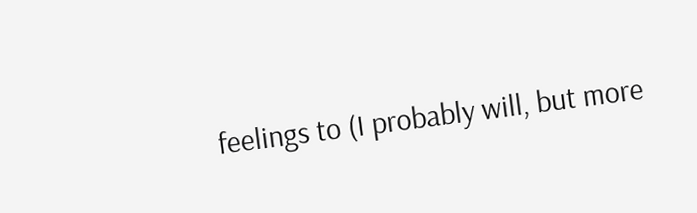feelings to (I probably will, but more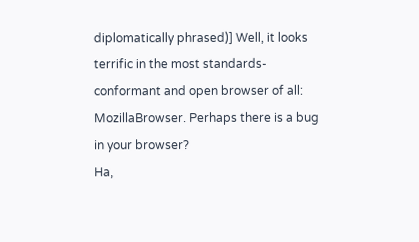diplomatically phrased)] Well, it looks terrific in the most standards-conformant and open browser of all: MozillaBrowser. Perhaps there is a bug in your browser?
Ha,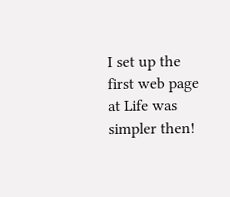I set up the first web page at Life was simpler then!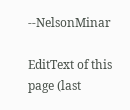--NelsonMinar

EditText of this page (last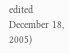edited December 18, 2005)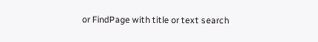or FindPage with title or text search